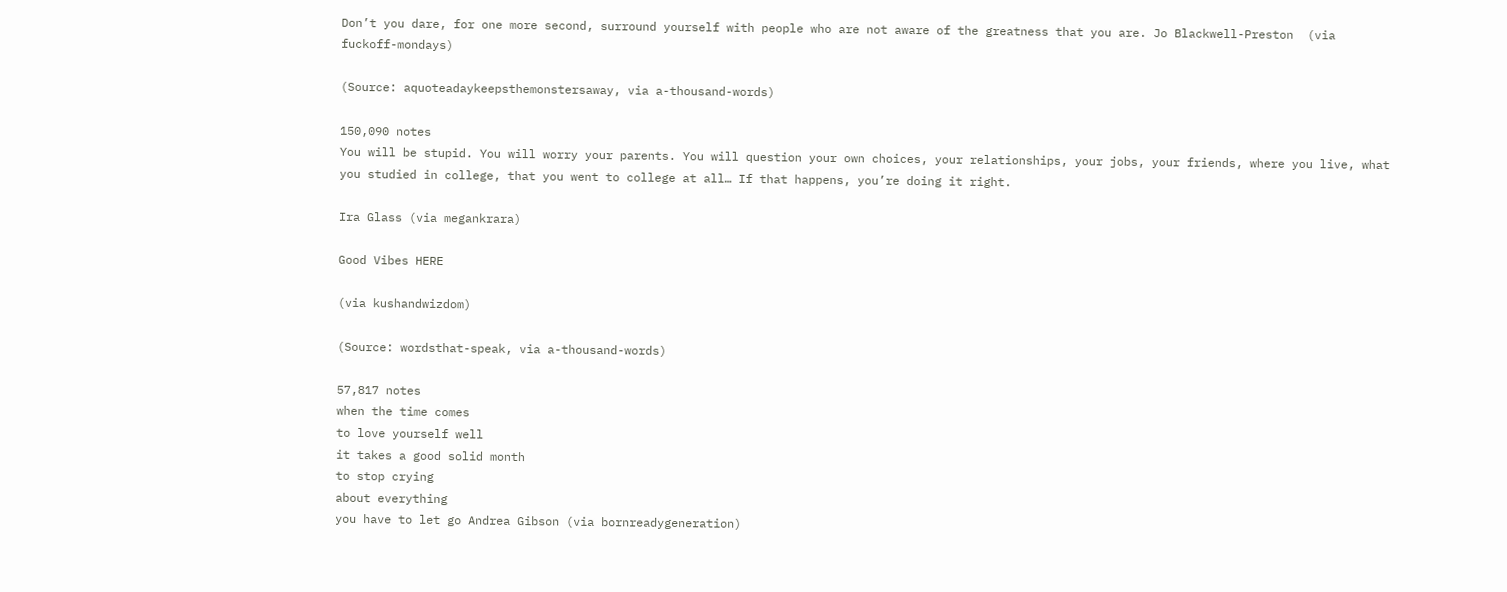Don’t you dare, for one more second, surround yourself with people who are not aware of the greatness that you are. Jo Blackwell-Preston  (via fuckoff-mondays)

(Source: aquoteadaykeepsthemonstersaway, via a-thousand-words)

150,090 notes
You will be stupid. You will worry your parents. You will question your own choices, your relationships, your jobs, your friends, where you live, what you studied in college, that you went to college at all… If that happens, you’re doing it right.

Ira Glass (via megankrara)

Good Vibes HERE

(via kushandwizdom)

(Source: wordsthat-speak, via a-thousand-words)

57,817 notes
when the time comes
to love yourself well
it takes a good solid month
to stop crying
about everything
you have to let go Andrea Gibson (via bornreadygeneration)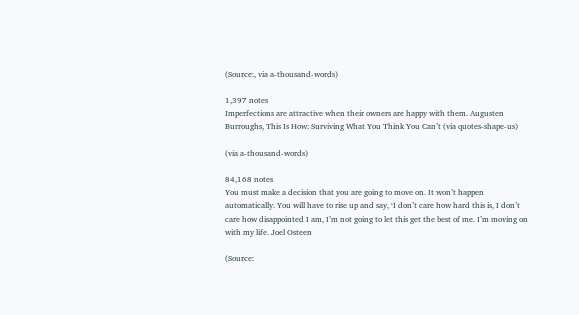(Source:, via a-thousand-words)

1,397 notes
Imperfections are attractive when their owners are happy with them. Augusten Burroughs, This Is How: Surviving What You Think You Can’t (via quotes-shape-us)

(via a-thousand-words)

84,168 notes
You must make a decision that you are going to move on. It won’t happen automatically. You will have to rise up and say, ‘I don’t care how hard this is, I don’t care how disappointed I am, I’m not going to let this get the best of me. I’m moving on with my life. Joel Osteen

(Source: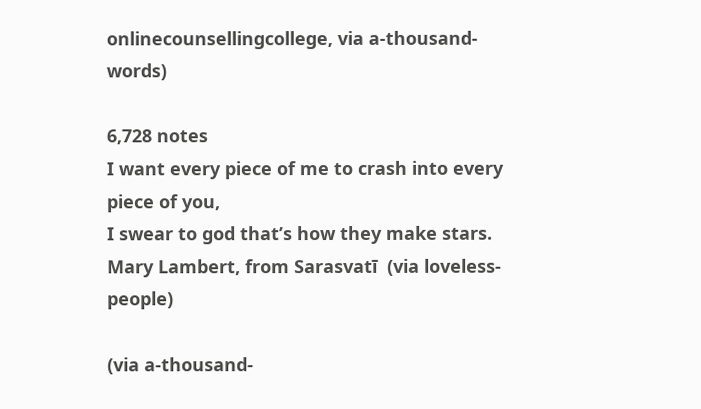onlinecounsellingcollege, via a-thousand-words)

6,728 notes
I want every piece of me to crash into every piece of you,
I swear to god that’s how they make stars. Mary Lambert, from Sarasvatī  (via loveless-people)

(via a-thousand-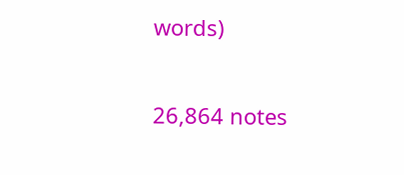words)

26,864 notes